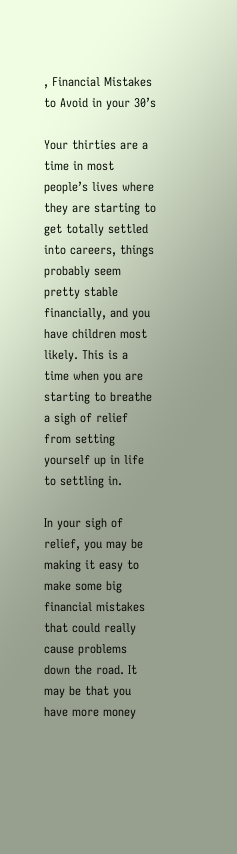, Financial Mistakes to Avoid in your 30’s

Your thirties are a time in most people’s lives where they are starting to get totally settled into careers, things probably seem pretty stable financially, and you have children most likely. This is a time when you are starting to breathe a sigh of relief from setting yourself up in life to settling in.

In your sigh of relief, you may be making it easy to make some big financial mistakes that could really cause problems down the road. It may be that you have more money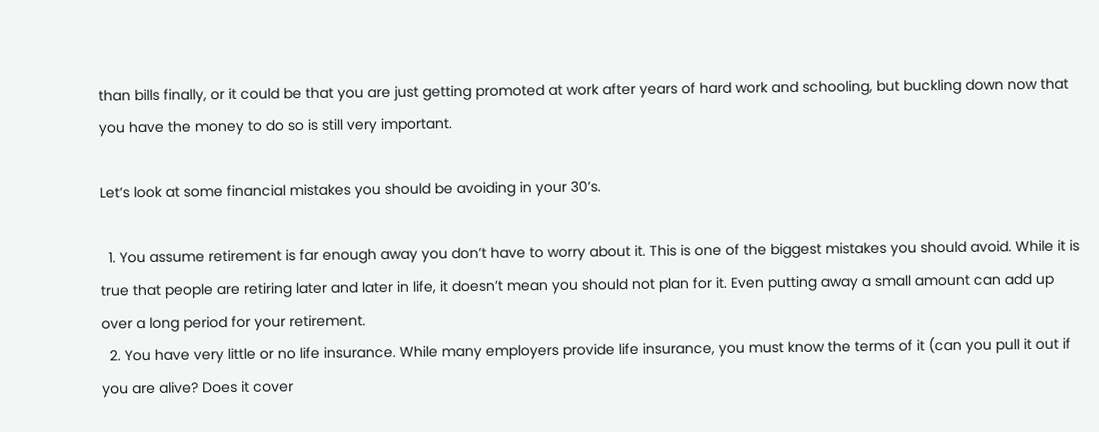than bills finally, or it could be that you are just getting promoted at work after years of hard work and schooling, but buckling down now that you have the money to do so is still very important.

Let’s look at some financial mistakes you should be avoiding in your 30’s.

  1. You assume retirement is far enough away you don’t have to worry about it. This is one of the biggest mistakes you should avoid. While it is true that people are retiring later and later in life, it doesn’t mean you should not plan for it. Even putting away a small amount can add up over a long period for your retirement.
  2. You have very little or no life insurance. While many employers provide life insurance, you must know the terms of it (can you pull it out if you are alive? Does it cover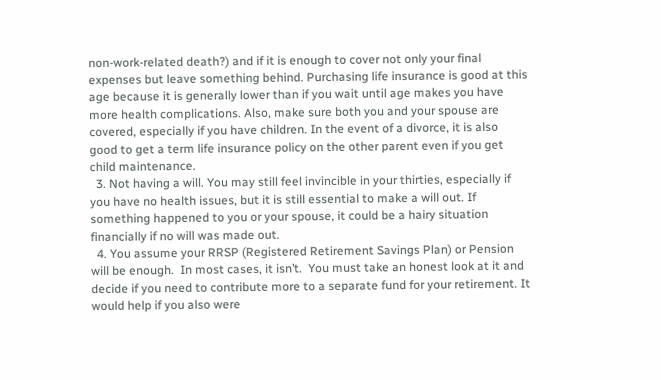non-work-related death?) and if it is enough to cover not only your final expenses but leave something behind. Purchasing life insurance is good at this age because it is generally lower than if you wait until age makes you have more health complications. Also, make sure both you and your spouse are covered, especially if you have children. In the event of a divorce, it is also good to get a term life insurance policy on the other parent even if you get child maintenance.
  3. Not having a will. You may still feel invincible in your thirties, especially if you have no health issues, but it is still essential to make a will out. If something happened to you or your spouse, it could be a hairy situation financially if no will was made out.
  4. You assume your RRSP (Registered Retirement Savings Plan) or Pension will be enough.  In most cases, it isn’t.  You must take an honest look at it and decide if you need to contribute more to a separate fund for your retirement. It would help if you also were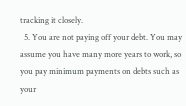tracking it closely.
  5. You are not paying off your debt. You may assume you have many more years to work, so you pay minimum payments on debts such as your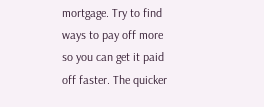mortgage. Try to find ways to pay off more so you can get it paid off faster. The quicker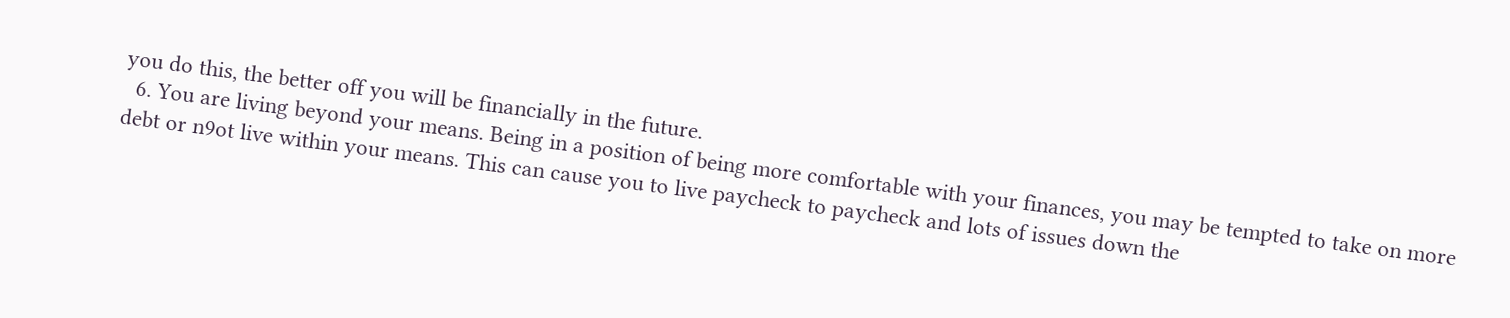you do this, the better off you will be financially in the future.
  6. You are living beyond your means. Being in a position of being more comfortable with your finances, you may be tempted to take on more debt or n9ot live within your means. This can cause you to live paycheck to paycheck and lots of issues down the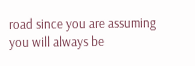road since you are assuming you will always be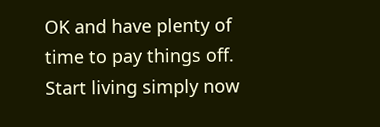OK and have plenty of time to pay things off. Start living simply now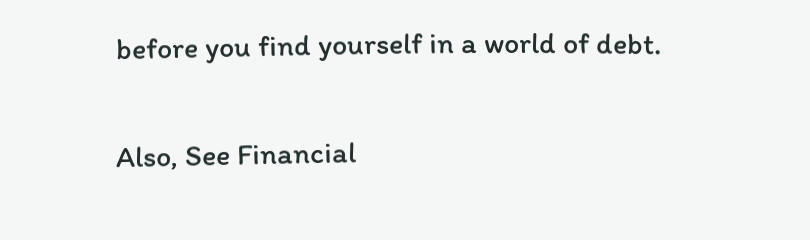before you find yourself in a world of debt.

Also, See Financial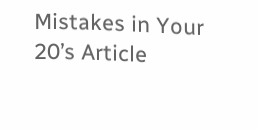Mistakes in Your 20’s Article